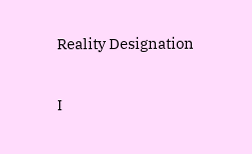Reality Designation

I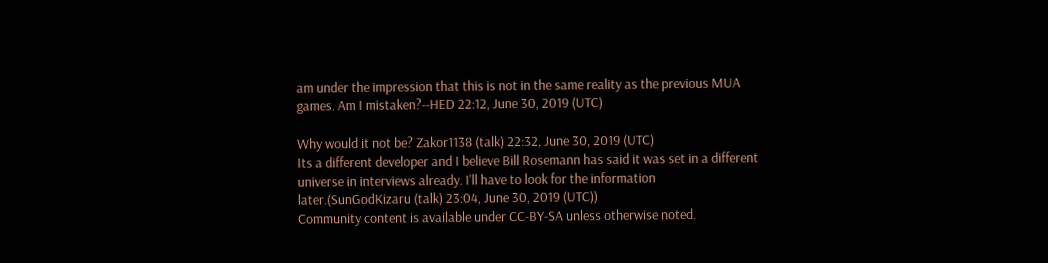am under the impression that this is not in the same reality as the previous MUA games. Am I mistaken?--HED 22:12, June 30, 2019 (UTC)

Why would it not be? Zakor1138 (talk) 22:32, June 30, 2019 (UTC)
Its a different developer and I believe Bill Rosemann has said it was set in a different universe in interviews already. I'll have to look for the information later.(SunGodKizaru (talk) 23:04, June 30, 2019 (UTC))
Community content is available under CC-BY-SA unless otherwise noted.